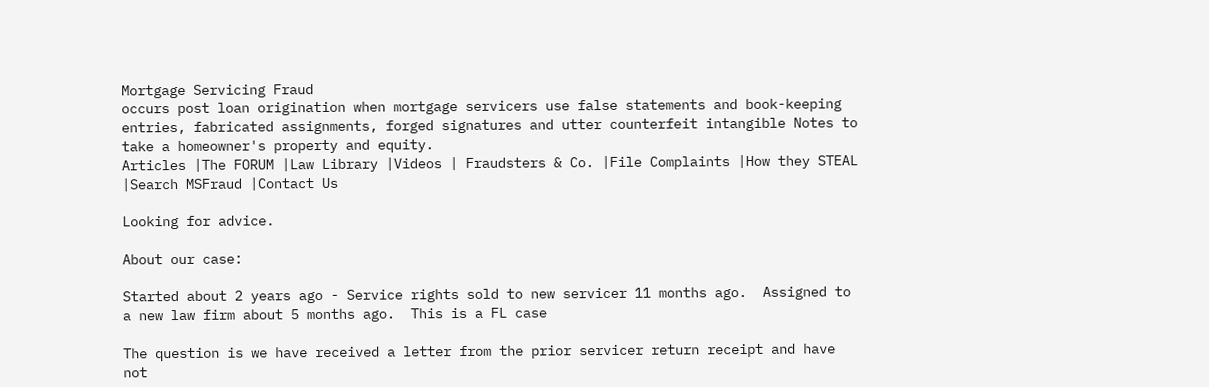Mortgage Servicing Fraud
occurs post loan origination when mortgage servicers use false statements and book-keeping entries, fabricated assignments, forged signatures and utter counterfeit intangible Notes to take a homeowner's property and equity.
Articles |The FORUM |Law Library |Videos | Fraudsters & Co. |File Complaints |How they STEAL |Search MSFraud |Contact Us

Looking for advice.

About our case:

Started about 2 years ago - Service rights sold to new servicer 11 months ago.  Assigned to a new law firm about 5 months ago.  This is a FL case

The question is we have received a letter from the prior servicer return receipt and have not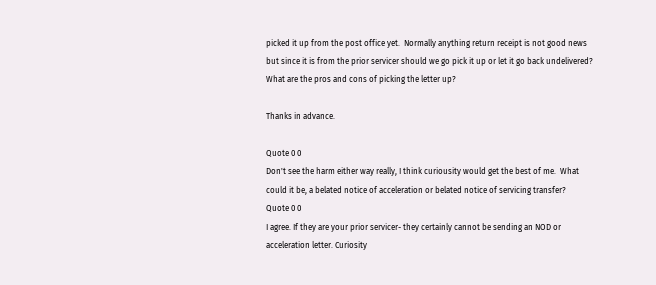picked it up from the post office yet.  Normally anything return receipt is not good news but since it is from the prior servicer should we go pick it up or let it go back undelivered?  What are the pros and cons of picking the letter up?

Thanks in advance.

Quote 0 0
Don't see the harm either way really, I think curiousity would get the best of me.  What could it be, a belated notice of acceleration or belated notice of servicing transfer?
Quote 0 0
I agree. If they are your prior servicer- they certainly cannot be sending an NOD or acceleration letter. Curiosity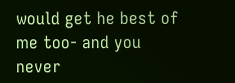would get he best of me too- and you never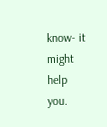know- it might help you.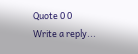Quote 0 0
Write a reply...